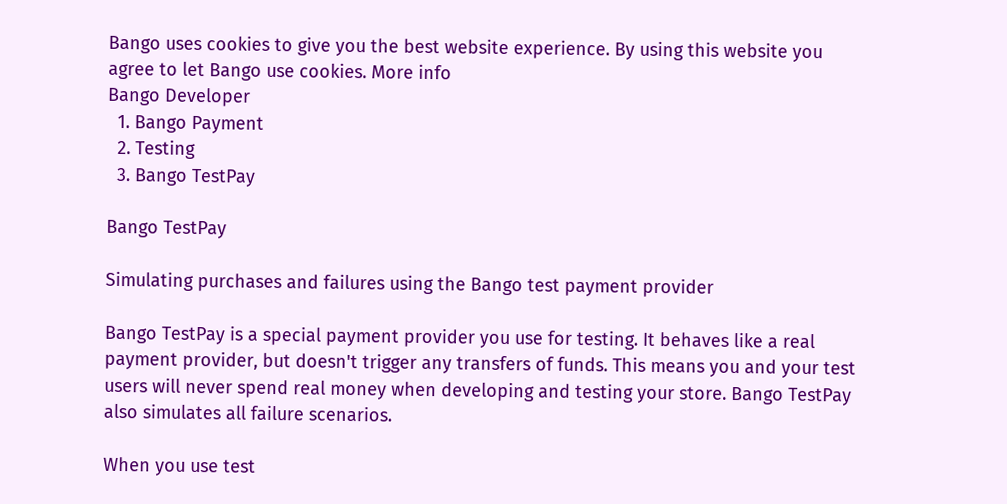Bango uses cookies to give you the best website experience. By using this website you agree to let Bango use cookies. More info
Bango Developer
  1. Bango Payment
  2. Testing
  3. Bango TestPay

Bango TestPay

Simulating purchases and failures using the Bango test payment provider

Bango TestPay is a special payment provider you use for testing. It behaves like a real payment provider, but doesn't trigger any transfers of funds. This means you and your test users will never spend real money when developing and testing your store. Bango TestPay also simulates all failure scenarios.

When you use test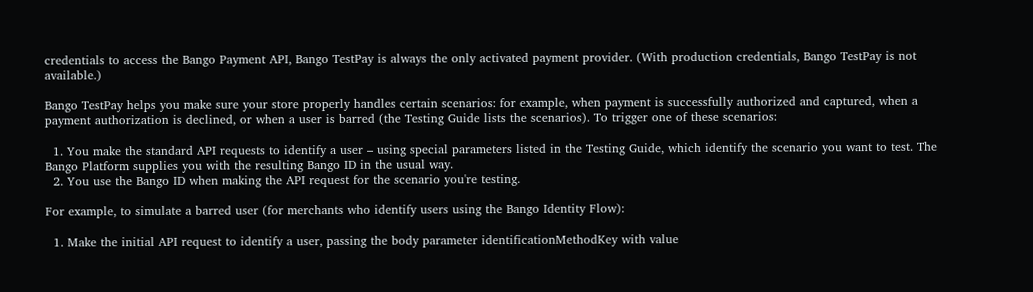credentials to access the Bango Payment API, Bango TestPay is always the only activated payment provider. (With production credentials, Bango TestPay is not available.)

Bango TestPay helps you make sure your store properly handles certain scenarios: for example, when payment is successfully authorized and captured, when a payment authorization is declined, or when a user is barred (the Testing Guide lists the scenarios). To trigger one of these scenarios:

  1. You make the standard API requests to identify a user – using special parameters listed in the Testing Guide, which identify the scenario you want to test. The Bango Platform supplies you with the resulting Bango ID in the usual way.
  2. You use the Bango ID when making the API request for the scenario you're testing.

For example, to simulate a barred user (for merchants who identify users using the Bango Identity Flow):

  1. Make the initial API request to identify a user, passing the body parameter identificationMethodKey with value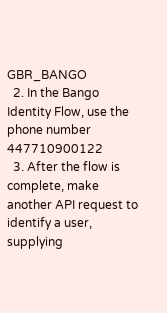GBR_BANGO
  2. In the Bango Identity Flow, use the phone number 447710900122
  3. After the flow is complete, make another API request to identify a user, supplying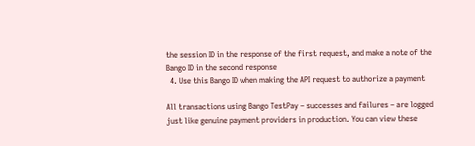the session ID in the response of the first request, and make a note of the Bango ID in the second response
  4. Use this Bango ID when making the API request to authorize a payment

All transactions using Bango TestPay – successes and failures – are logged just like genuine payment providers in production. You can view these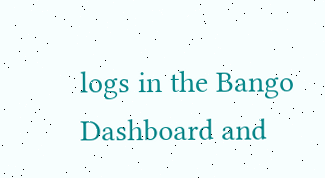logs in the Bango Dashboard and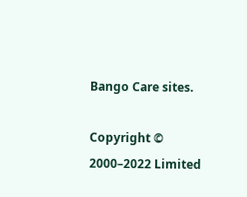Bango Care sites.

Copyright © 2000–2022 Limited